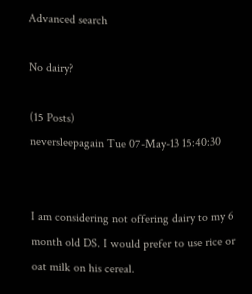Advanced search

No dairy?

(15 Posts)
neversleepagain Tue 07-May-13 15:40:30


I am considering not offering dairy to my 6 month old DS. I would prefer to use rice or oat milk on his cereal.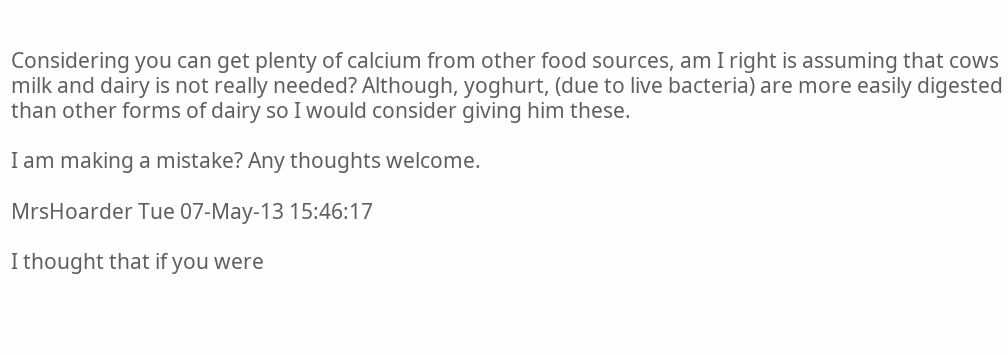Considering you can get plenty of calcium from other food sources, am I right is assuming that cows milk and dairy is not really needed? Although, yoghurt, (due to live bacteria) are more easily digested than other forms of dairy so I would consider giving him these.

I am making a mistake? Any thoughts welcome.

MrsHoarder Tue 07-May-13 15:46:17

I thought that if you were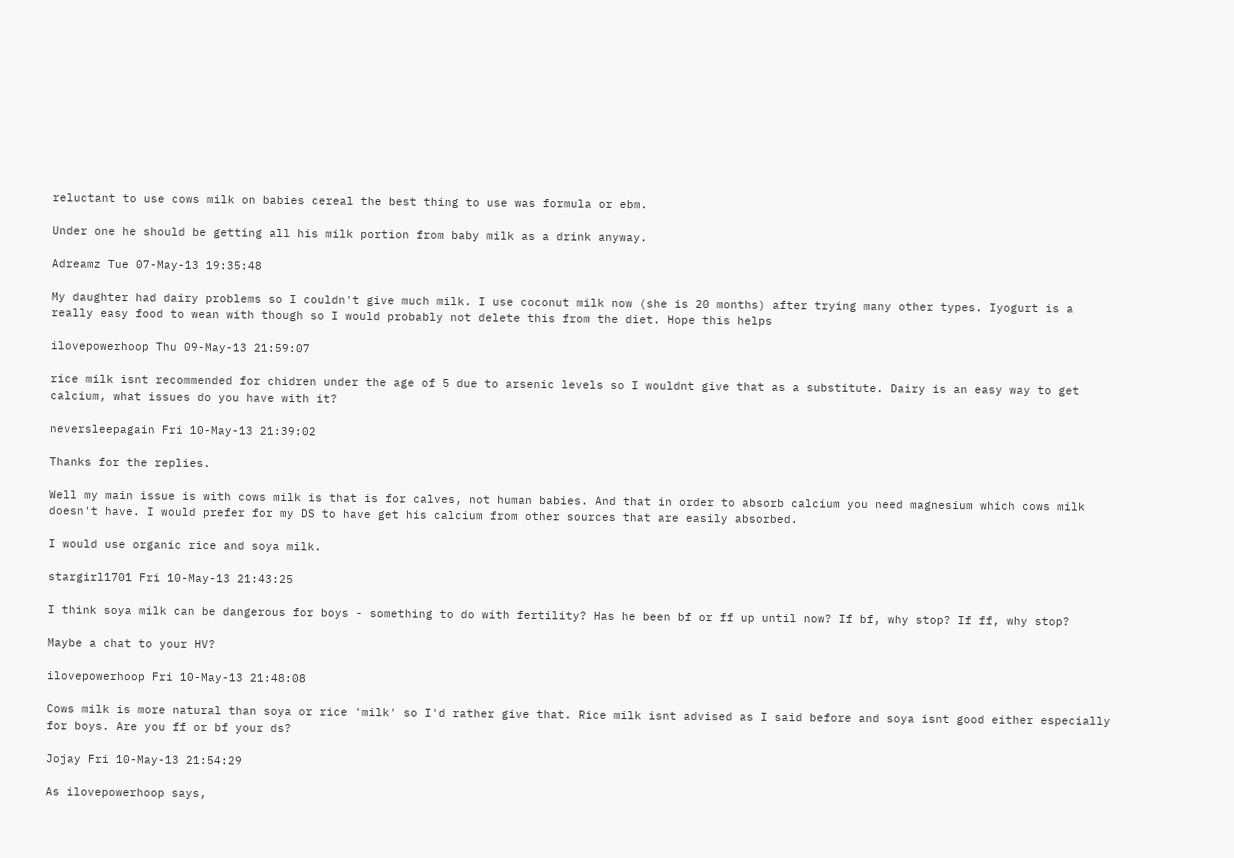reluctant to use cows milk on babies cereal the best thing to use was formula or ebm.

Under one he should be getting all his milk portion from baby milk as a drink anyway.

Adreamz Tue 07-May-13 19:35:48

My daughter had dairy problems so I couldn't give much milk. I use coconut milk now (she is 20 months) after trying many other types. Iyogurt is a really easy food to wean with though so I would probably not delete this from the diet. Hope this helps

ilovepowerhoop Thu 09-May-13 21:59:07

rice milk isnt recommended for chidren under the age of 5 due to arsenic levels so I wouldnt give that as a substitute. Dairy is an easy way to get calcium, what issues do you have with it?

neversleepagain Fri 10-May-13 21:39:02

Thanks for the replies.

Well my main issue is with cows milk is that is for calves, not human babies. And that in order to absorb calcium you need magnesium which cows milk doesn't have. I would prefer for my DS to have get his calcium from other sources that are easily absorbed.

I would use organic rice and soya milk.

stargirl1701 Fri 10-May-13 21:43:25

I think soya milk can be dangerous for boys - something to do with fertility? Has he been bf or ff up until now? If bf, why stop? If ff, why stop?

Maybe a chat to your HV?

ilovepowerhoop Fri 10-May-13 21:48:08

Cows milk is more natural than soya or rice 'milk' so I'd rather give that. Rice milk isnt advised as I said before and soya isnt good either especially for boys. Are you ff or bf your ds?

Jojay Fri 10-May-13 21:54:29

As ilovepowerhoop says,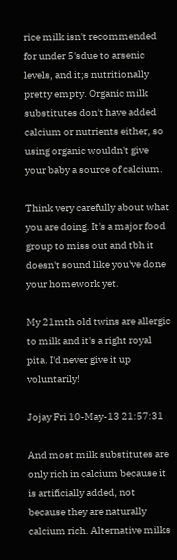rice milk isn't recommended for under 5'sdue to arsenic levels, and it;s nutritionally pretty empty. Organic milk substitutes don't have added calcium or nutrients either, so using organic wouldn't give your baby a source of calcium.

Think very carefully about what you are doing. It's a major food group to miss out and tbh it doesn't sound like you've done your homework yet.

My 21mth old twins are allergic to milk and it's a right royal pita. I'd never give it up voluntarily!

Jojay Fri 10-May-13 21:57:31

And most milk substitutes are only rich in calcium because it is artificially added, not because they are naturally calcium rich. Alternative milks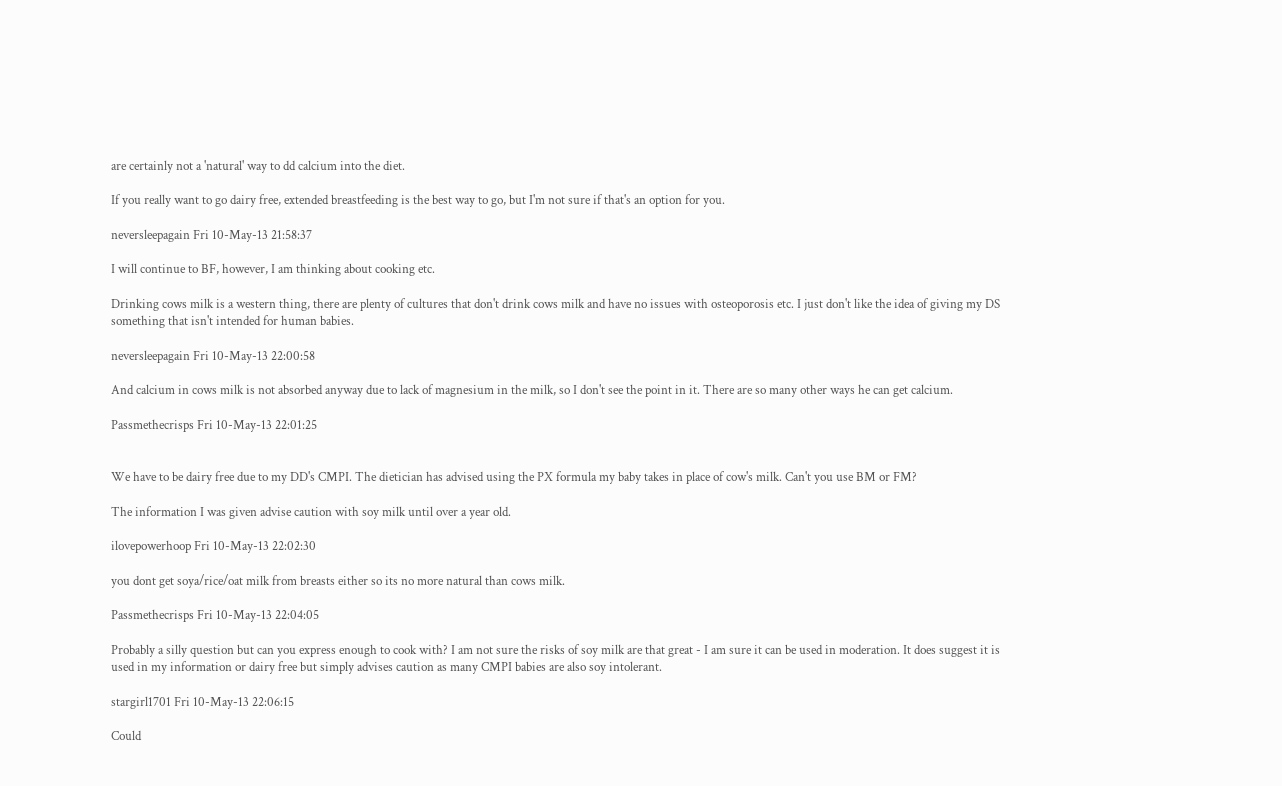are certainly not a 'natural' way to dd calcium into the diet.

If you really want to go dairy free, extended breastfeeding is the best way to go, but I'm not sure if that's an option for you.

neversleepagain Fri 10-May-13 21:58:37

I will continue to BF, however, I am thinking about cooking etc.

Drinking cows milk is a western thing, there are plenty of cultures that don't drink cows milk and have no issues with osteoporosis etc. I just don't like the idea of giving my DS something that isn't intended for human babies.

neversleepagain Fri 10-May-13 22:00:58

And calcium in cows milk is not absorbed anyway due to lack of magnesium in the milk, so I don't see the point in it. There are so many other ways he can get calcium.

Passmethecrisps Fri 10-May-13 22:01:25


We have to be dairy free due to my DD's CMPI. The dietician has advised using the PX formula my baby takes in place of cow's milk. Can't you use BM or FM?

The information I was given advise caution with soy milk until over a year old.

ilovepowerhoop Fri 10-May-13 22:02:30

you dont get soya/rice/oat milk from breasts either so its no more natural than cows milk.

Passmethecrisps Fri 10-May-13 22:04:05

Probably a silly question but can you express enough to cook with? I am not sure the risks of soy milk are that great - I am sure it can be used in moderation. It does suggest it is used in my information or dairy free but simply advises caution as many CMPI babies are also soy intolerant.

stargirl1701 Fri 10-May-13 22:06:15

Could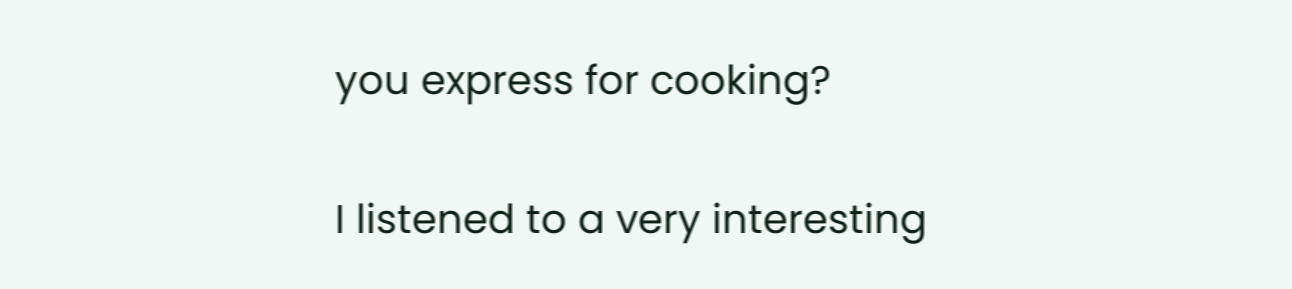you express for cooking?

I listened to a very interesting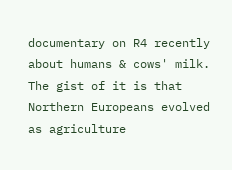documentary on R4 recently about humans & cows' milk. The gist of it is that Northern Europeans evolved as agriculture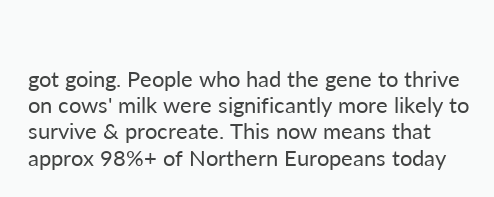got going. People who had the gene to thrive on cows' milk were significantly more likely to survive & procreate. This now means that approx 98%+ of Northern Europeans today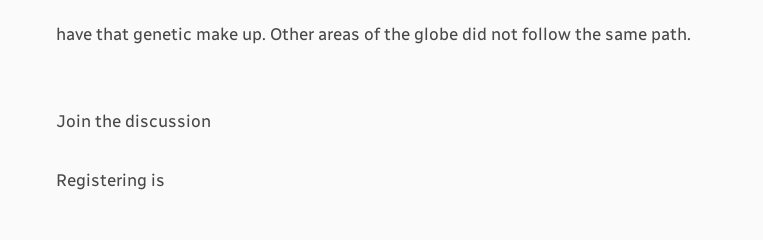have that genetic make up. Other areas of the globe did not follow the same path.


Join the discussion

Registering is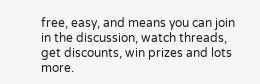free, easy, and means you can join in the discussion, watch threads, get discounts, win prizes and lots more.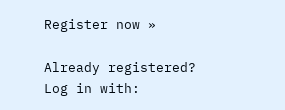Register now »

Already registered? Log in with: